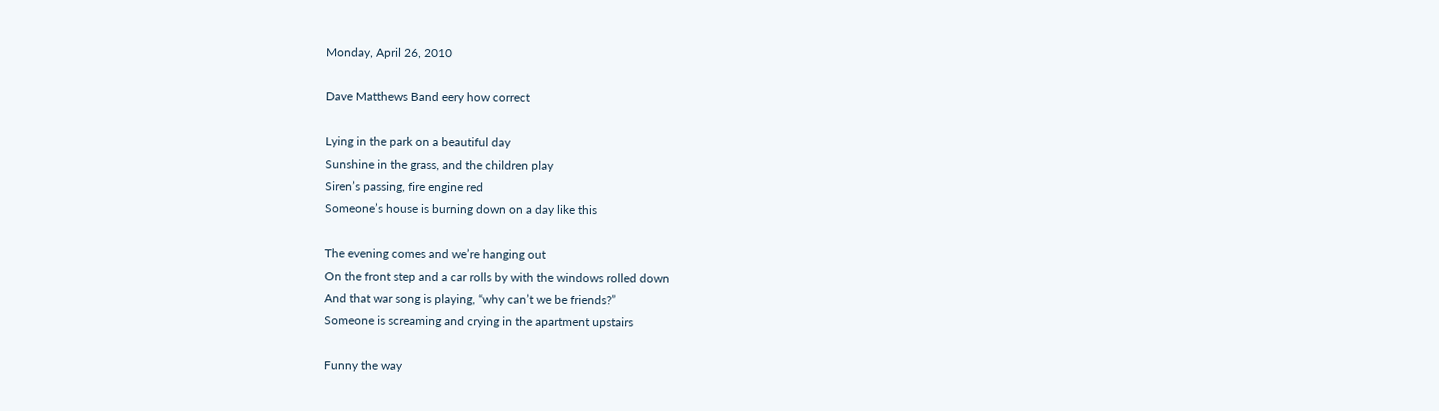Monday, April 26, 2010

Dave Matthews Band eery how correct

Lying in the park on a beautiful day
Sunshine in the grass, and the children play
Siren’s passing, fire engine red
Someone’s house is burning down on a day like this

The evening comes and we’re hanging out
On the front step and a car rolls by with the windows rolled down
And that war song is playing, “why can’t we be friends?”
Someone is screaming and crying in the apartment upstairs

Funny the way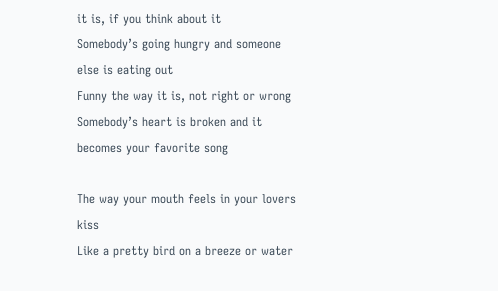it is, if you think about it
Somebody’s going hungry and someone else is eating out
Funny the way it is, not right or wrong
Somebody’s heart is broken and it becomes your favorite song

The way your mouth feels in your lovers kiss
Like a pretty bird on a breeze or water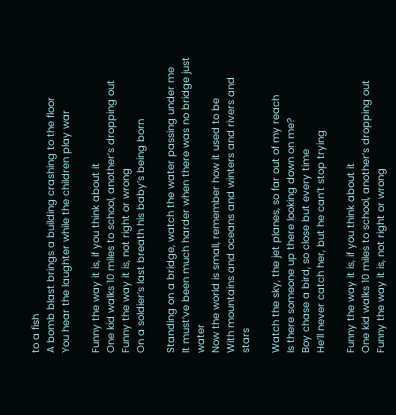to a fish
A bomb blast brings a building crashing to the floor
You hear the laughter while the children play war

Funny the way it is, if you think about it
One kid walks 10 miles to school, another’s dropping out
Funny the way it is, not right or wrong
On a soldier’s last breath his baby’s being born

Standing on a bridge, watch the water passing under me
It must’ve been much harder when there was no bridge just water
Now the world is small, remember how it used to be
With mountains and oceans and winters and rivers and stars

Watch the sky, the jet planes, so far out of my reach
Is there someone up there looking down on me?
Boy chase a bird, so close but every time
He’ll never catch her, but he can’t stop trying

Funny the way it is, if you think about it
One kid walks 10 miles to school, another’s dropping out
Funny the way it is, not right or wrong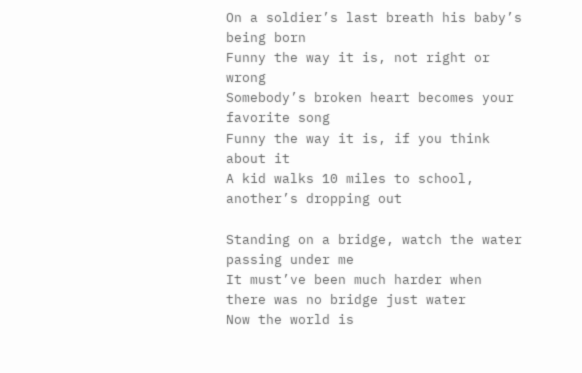On a soldier’s last breath his baby’s being born
Funny the way it is, not right or wrong
Somebody’s broken heart becomes your favorite song
Funny the way it is, if you think about it
A kid walks 10 miles to school, another’s dropping out

Standing on a bridge, watch the water passing under me
It must’ve been much harder when there was no bridge just water
Now the world is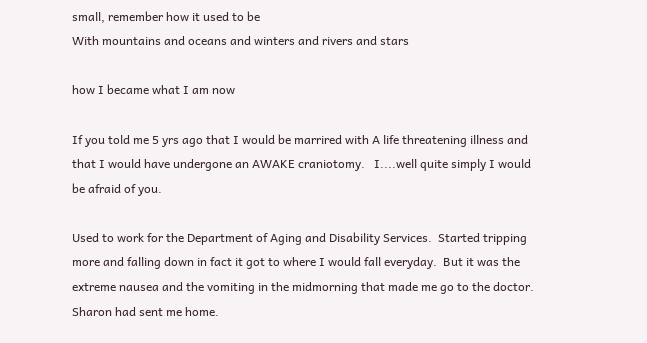small, remember how it used to be
With mountains and oceans and winters and rivers and stars

how I became what I am now

If you told me 5 yrs ago that I would be marrired with A life threatening illness and that I would have undergone an AWAKE craniotomy.   I....well quite simply I would be afraid of you.

Used to work for the Department of Aging and Disability Services.  Started tripping more and falling down in fact it got to where I would fall everyday.  But it was the extreme nausea and the vomiting in the midmorning that made me go to the doctor.  Sharon had sent me home.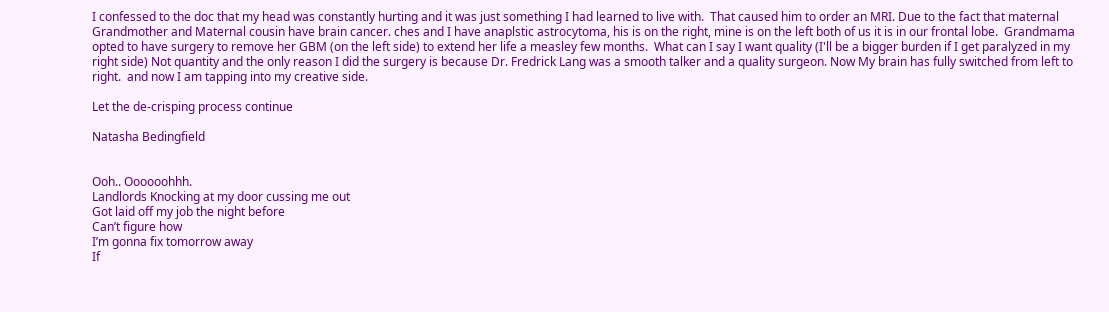I confessed to the doc that my head was constantly hurting and it was just something I had learned to live with.  That caused him to order an MRI. Due to the fact that maternal Grandmother and Maternal cousin have brain cancer. ches and I have anaplstic astrocytoma, his is on the right, mine is on the left both of us it is in our frontal lobe.  Grandmama opted to have surgery to remove her GBM (on the left side) to extend her life a measley few months.  What can I say I want quality (I'll be a bigger burden if I get paralyzed in my right side) Not quantity and the only reason I did the surgery is because Dr. Fredrick Lang was a smooth talker and a quality surgeon. Now My brain has fully switched from left to right.  and now I am tapping into my creative side.

Let the de-crisping process continue

Natasha Bedingfield


Ooh.. Oooooohhh.
Landlords Knocking at my door cussing me out
Got laid off my job the night before
Can’t figure how
I’m gonna fix tomorrow away
If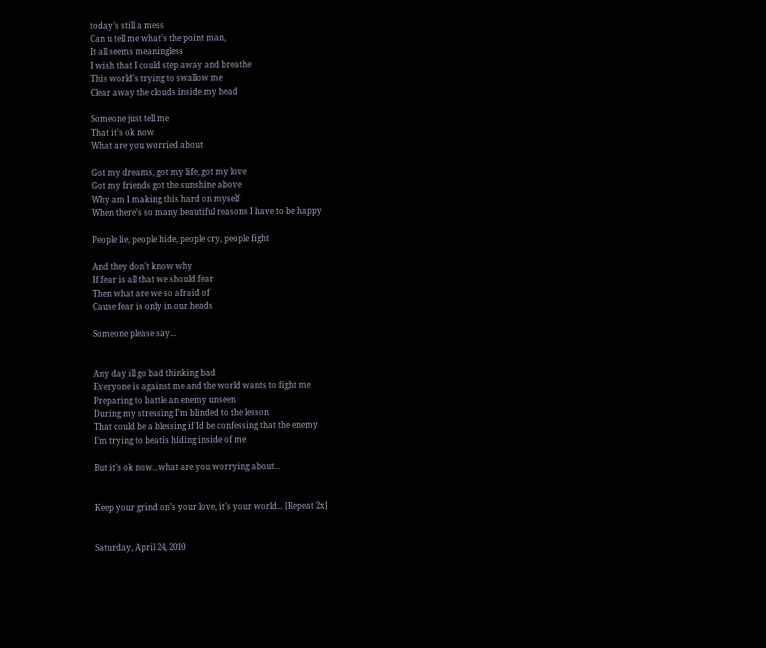today’s still a mess
Can u tell me what’s the point man,
It all seems meaningless
I wish that I could step away and breathe
This world’s trying to swallow me
Clear away the clouds inside my head

Someone just tell me
That it’s ok now
What are you worried about

Got my dreams, got my life, got my love
Got my friends got the sunshine above
Why am I making this hard on myself
When there’s so many beautiful reasons I have to be happy

People lie, people hide, people cry, people fight

And they don’t know why
If fear is all that we should fear
Then what are we so afraid of
Cause fear is only in our heads

Someone please say...


Any day ill go bad thinking bad
Everyone is against me and the world wants to fight me
Preparing to battle an enemy unseen
During my stressing I’m blinded to the lesson
That could be a blessing if Id be confessing that the enemy
I’m trying to beatis hiding inside of me

But it’s ok now...what are you worrying about...


Keep your grind on’s your love, it’s your world... [Repeat 2x]


Saturday, April 24, 2010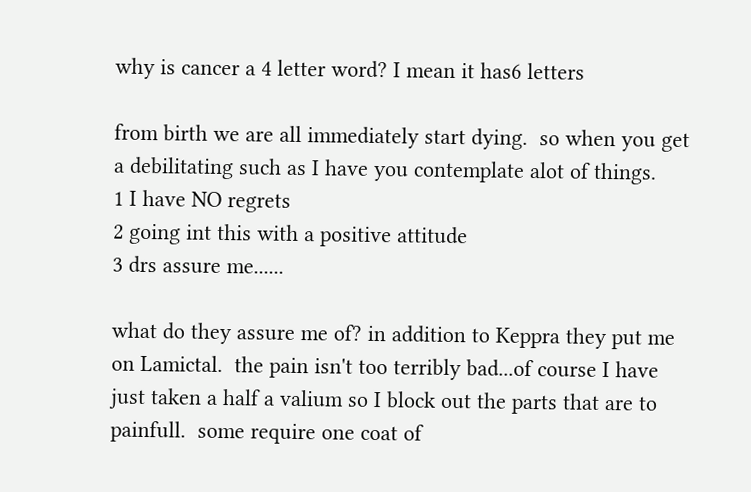why is cancer a 4 letter word? I mean it has6 letters

from birth we are all immediately start dying.  so when you get a debilitating such as I have you contemplate alot of things.
1 I have NO regrets
2 going int this with a positive attitude
3 drs assure me......

what do they assure me of? in addition to Keppra they put me on Lamictal.  the pain isn't too terribly bad...of course I have just taken a half a valium so I block out the parts that are to painfull.  some require one coat of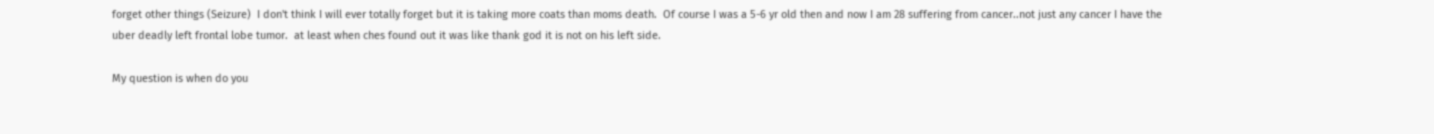forget other things (Seizure)  I don't think I will ever totally forget but it is taking more coats than moms death.  Of course I was a 5-6 yr old then and now I am 28 suffering from cancer..not just any cancer I have the uber deadly left frontal lobe tumor.  at least when ches found out it was like thank god it is not on his left side.

My question is when do you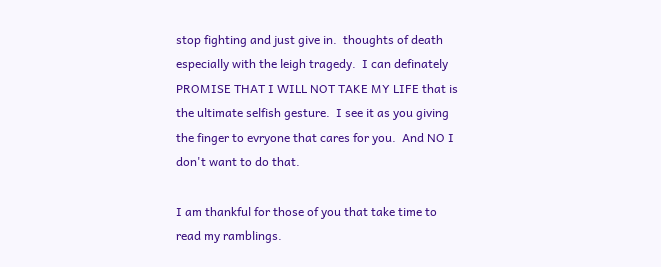stop fighting and just give in.  thoughts of death especially with the leigh tragedy.  I can definately PROMISE THAT I WILL NOT TAKE MY LIFE that is the ultimate selfish gesture.  I see it as you giving the finger to evryone that cares for you.  And NO I don't want to do that.

I am thankful for those of you that take time to read my ramblings.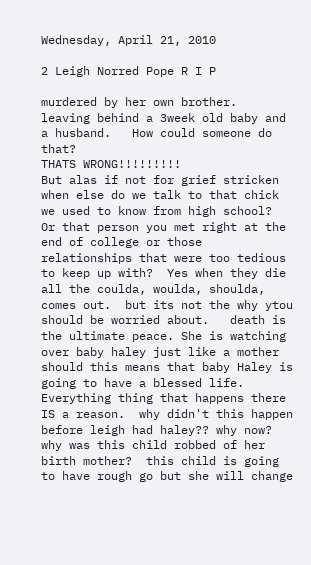Wednesday, April 21, 2010

2 Leigh Norred Pope R I P

murdered by her own brother.  leaving behind a 3week old baby and a husband.   How could someone do that?
THATS WRONG!!!!!!!!!
But alas if not for grief stricken when else do we talk to that chick we used to know from high school?  Or that person you met right at the end of college or those relationships that were too tedious to keep up with?  Yes when they die all the coulda, woulda, shoulda, comes out.  but its not the why ytou should be worried about.   death is the ultimate peace. She is watching over baby haley just like a mother should this means that baby Haley is going to have a blessed life.  Everything thing that happens there IS a reason.  why didn't this happen before leigh had haley?? why now? why was this child robbed of her birth mother?  this child is going to have rough go but she will change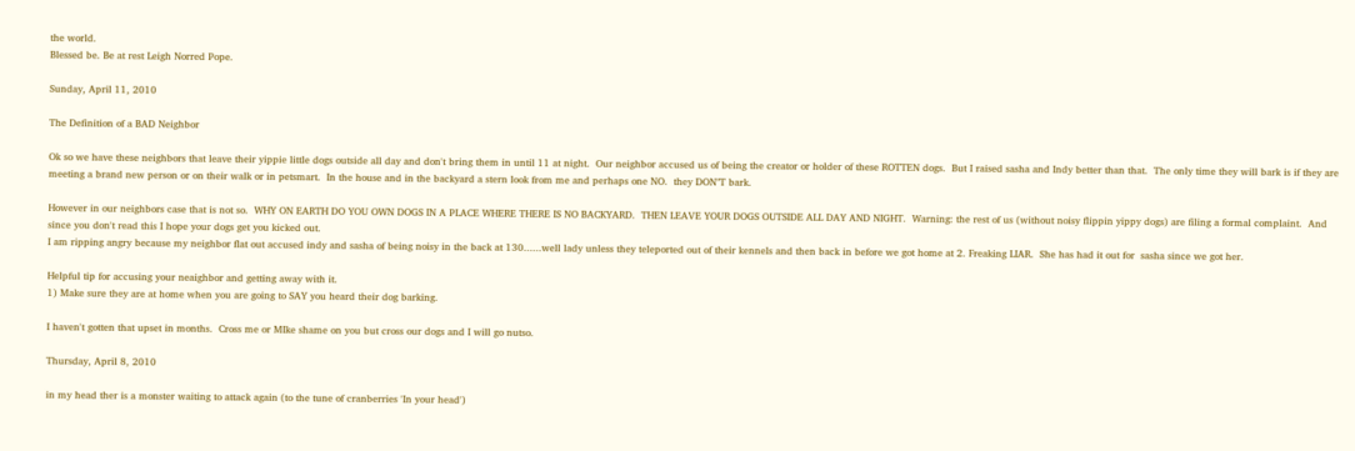the world.
Blessed be. Be at rest Leigh Norred Pope.

Sunday, April 11, 2010

The Definition of a BAD Neighbor

Ok so we have these neighbors that leave their yippie little dogs outside all day and don't bring them in until 11 at night.  Our neighbor accused us of being the creator or holder of these ROTTEN dogs.  But I raised sasha and Indy better than that.  The only time they will bark is if they are meeting a brand new person or on their walk or in petsmart.  In the house and in the backyard a stern look from me and perhaps one NO.  they DON"T bark.

However in our neighbors case that is not so.  WHY ON EARTH DO YOU OWN DOGS IN A PLACE WHERE THERE IS NO BACKYARD.  THEN LEAVE YOUR DOGS OUTSIDE ALL DAY AND NIGHT.  Warning: the rest of us (without noisy flippin yippy dogs) are filing a formal complaint.  And since you don't read this I hope your dogs get you kicked out.
I am ripping angry because my neighbor flat out accused indy and sasha of being noisy in the back at 130......well lady unless they teleported out of their kennels and then back in before we got home at 2. Freaking LIAR.  She has had it out for  sasha since we got her.

Helpful tip for accusing your neaighbor and getting away with it.
1) Make sure they are at home when you are going to SAY you heard their dog barking.

I haven't gotten that upset in months.  Cross me or MIke shame on you but cross our dogs and I will go nutso.

Thursday, April 8, 2010

in my head ther is a monster waiting to attack again (to the tune of cranberries 'In your head')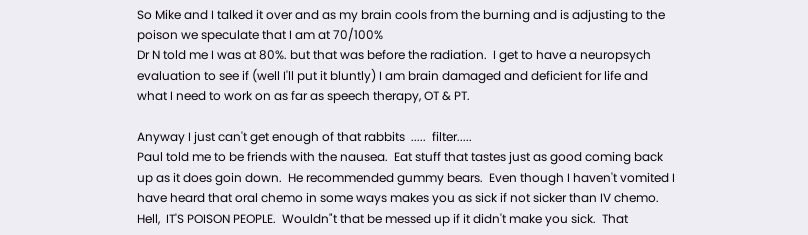So Mike and I talked it over and as my brain cools from the burning and is adjusting to the poison we speculate that I am at 70/100%
Dr N told me I was at 80%. but that was before the radiation.  I get to have a neuropsych evaluation to see if (well I'll put it bluntly) I am brain damaged and deficient for life and what I need to work on as far as speech therapy, OT & PT.

Anyway I just can't get enough of that rabbits  .....  filter.....
Paul told me to be friends with the nausea.  Eat stuff that tastes just as good coming back up as it does goin down.  He recommended gummy bears.  Even though I haven't vomited I have heard that oral chemo in some ways makes you as sick if not sicker than IV chemo.  Hell,  IT'S POISON PEOPLE.  Wouldn"t that be messed up if it didn't make you sick.  That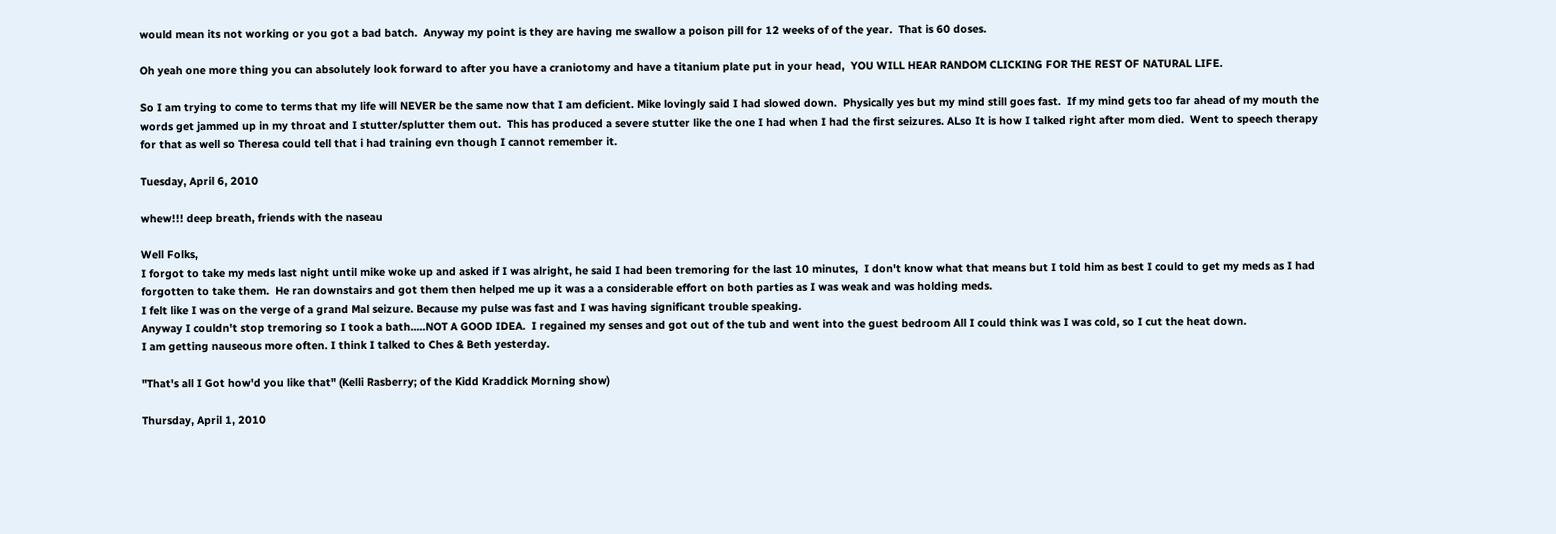would mean its not working or you got a bad batch.  Anyway my point is they are having me swallow a poison pill for 12 weeks of of the year.  That is 60 doses.

Oh yeah one more thing you can absolutely look forward to after you have a craniotomy and have a titanium plate put in your head,  YOU WILL HEAR RANDOM CLICKING FOR THE REST OF NATURAL LIFE.

So I am trying to come to terms that my life will NEVER be the same now that I am deficient. Mike lovingly said I had slowed down.  Physically yes but my mind still goes fast.  If my mind gets too far ahead of my mouth the words get jammed up in my throat and I stutter/splutter them out.  This has produced a severe stutter like the one I had when I had the first seizures. ALso It is how I talked right after mom died.  Went to speech therapy for that as well so Theresa could tell that i had training evn though I cannot remember it.

Tuesday, April 6, 2010

whew!!! deep breath, friends with the naseau

Well Folks,
I forgot to take my meds last night until mike woke up and asked if I was alright, he said I had been tremoring for the last 10 minutes,  I don't know what that means but I told him as best I could to get my meds as I had forgotten to take them.  He ran downstairs and got them then helped me up it was a a considerable effort on both parties as I was weak and was holding meds.
I felt like I was on the verge of a grand Mal seizure. Because my pulse was fast and I was having significant trouble speaking.
Anyway I couldn't stop tremoring so I took a bath.....NOT A GOOD IDEA.  I regained my senses and got out of the tub and went into the guest bedroom All I could think was I was cold, so I cut the heat down.
I am getting nauseous more often. I think I talked to Ches & Beth yesterday.

"That's all I Got how'd you like that" (Kelli Rasberry; of the Kidd Kraddick Morning show)

Thursday, April 1, 2010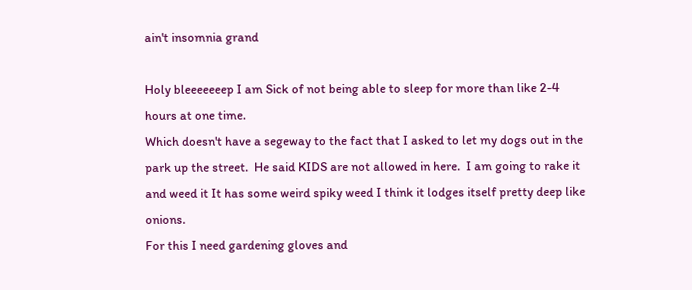ain't insomnia grand

Holy bleeeeeeep I am Sick of not being able to sleep for more than like 2-4 hours at one time.
Which doesn't have a segeway to the fact that I asked to let my dogs out in the park up the street.  He said KIDS are not allowed in here.  I am going to rake it and weed it It has some weird spiky weed I think it lodges itself pretty deep like onions.
For this I need gardening gloves and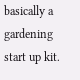basically a  gardening start up kit.